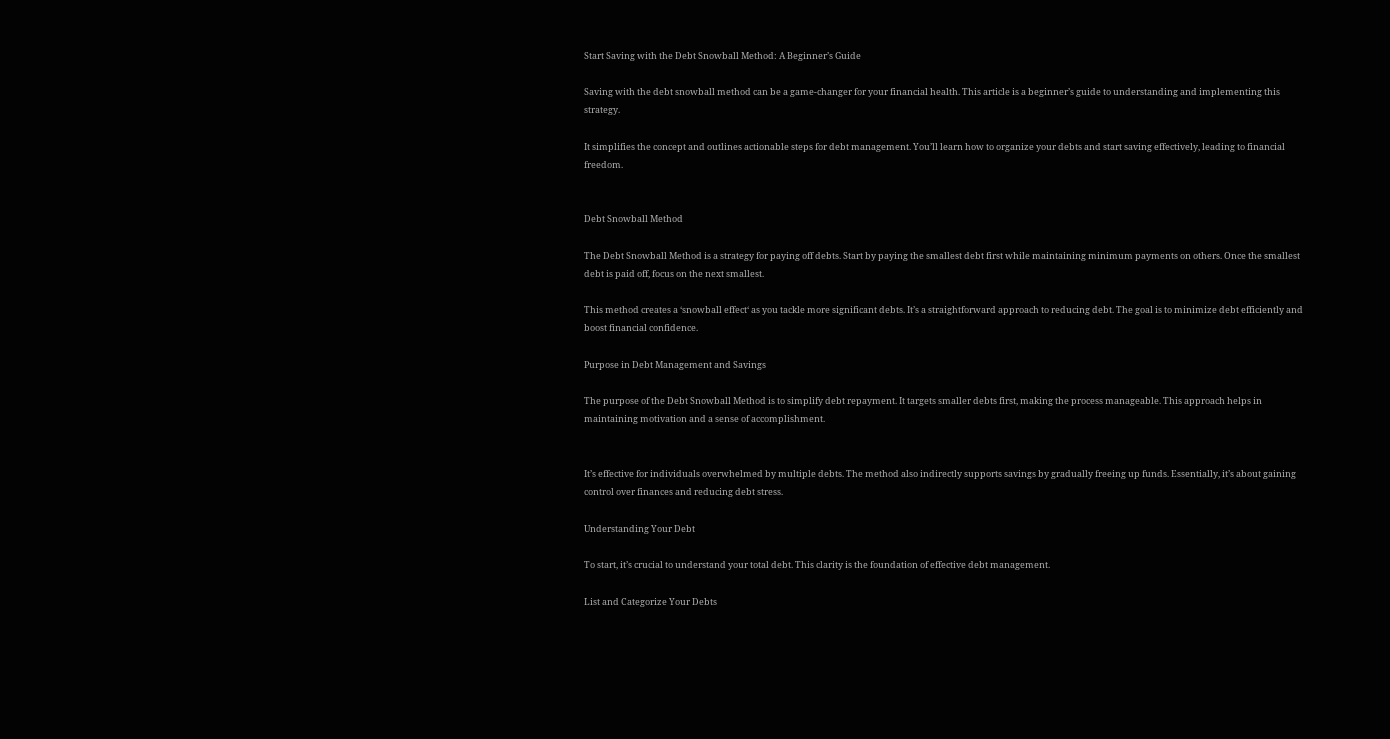Start Saving with the Debt Snowball Method: A Beginner’s Guide

Saving with the debt snowball method can be a game-changer for your financial health. This article is a beginner’s guide to understanding and implementing this strategy.

It simplifies the concept and outlines actionable steps for debt management. You’ll learn how to organize your debts and start saving effectively, leading to financial freedom.


Debt Snowball Method

The Debt Snowball Method is a strategy for paying off debts. Start by paying the smallest debt first while maintaining minimum payments on others. Once the smallest debt is paid off, focus on the next smallest.

This method creates a ‘snowball effect‘ as you tackle more significant debts. It’s a straightforward approach to reducing debt. The goal is to minimize debt efficiently and boost financial confidence.

Purpose in Debt Management and Savings

The purpose of the Debt Snowball Method is to simplify debt repayment. It targets smaller debts first, making the process manageable. This approach helps in maintaining motivation and a sense of accomplishment.


It’s effective for individuals overwhelmed by multiple debts. The method also indirectly supports savings by gradually freeing up funds. Essentially, it’s about gaining control over finances and reducing debt stress.

Understanding Your Debt

To start, it’s crucial to understand your total debt. This clarity is the foundation of effective debt management.

List and Categorize Your Debts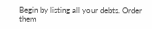Begin by listing all your debts. Order them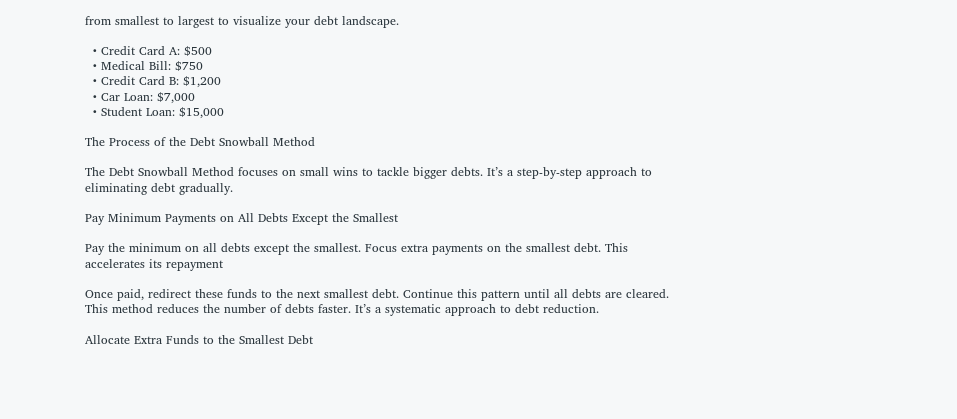from smallest to largest to visualize your debt landscape.

  • Credit Card A: $500
  • Medical Bill: $750
  • Credit Card B: $1,200
  • Car Loan: $7,000
  • Student Loan: $15,000

The Process of the Debt Snowball Method

The Debt Snowball Method focuses on small wins to tackle bigger debts. It’s a step-by-step approach to eliminating debt gradually.

Pay Minimum Payments on All Debts Except the Smallest

Pay the minimum on all debts except the smallest. Focus extra payments on the smallest debt. This accelerates its repayment

Once paid, redirect these funds to the next smallest debt. Continue this pattern until all debts are cleared. This method reduces the number of debts faster. It’s a systematic approach to debt reduction.

Allocate Extra Funds to the Smallest Debt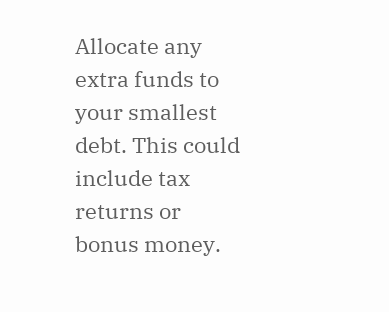Allocate any extra funds to your smallest debt. This could include tax returns or bonus money.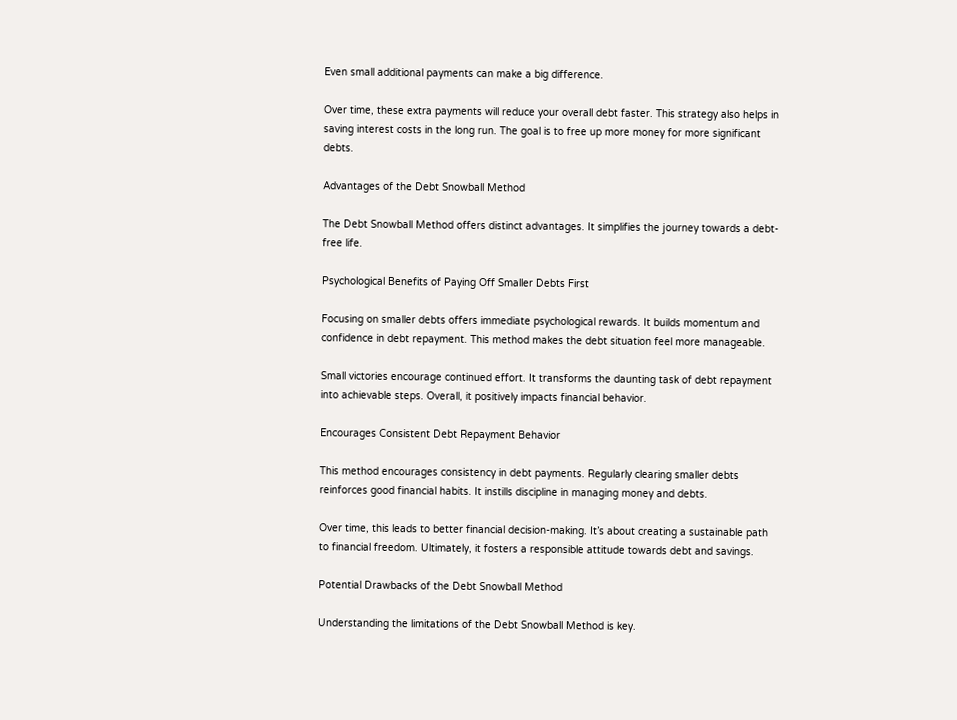Even small additional payments can make a big difference.

Over time, these extra payments will reduce your overall debt faster. This strategy also helps in saving interest costs in the long run. The goal is to free up more money for more significant debts.

Advantages of the Debt Snowball Method

The Debt Snowball Method offers distinct advantages. It simplifies the journey towards a debt-free life.

Psychological Benefits of Paying Off Smaller Debts First

Focusing on smaller debts offers immediate psychological rewards. It builds momentum and confidence in debt repayment. This method makes the debt situation feel more manageable.

Small victories encourage continued effort. It transforms the daunting task of debt repayment into achievable steps. Overall, it positively impacts financial behavior.

Encourages Consistent Debt Repayment Behavior

This method encourages consistency in debt payments. Regularly clearing smaller debts reinforces good financial habits. It instills discipline in managing money and debts.

Over time, this leads to better financial decision-making. It’s about creating a sustainable path to financial freedom. Ultimately, it fosters a responsible attitude towards debt and savings.

Potential Drawbacks of the Debt Snowball Method

Understanding the limitations of the Debt Snowball Method is key.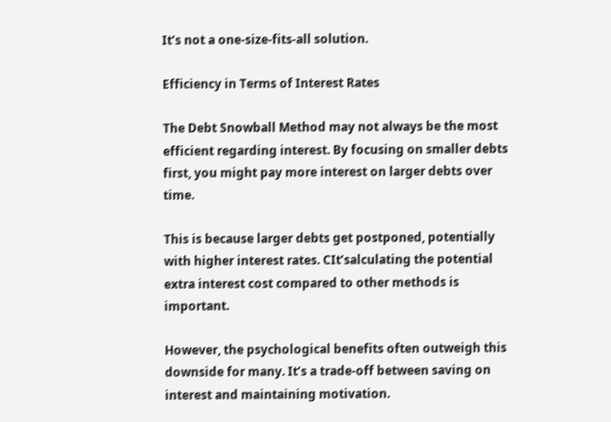It’s not a one-size-fits-all solution.

Efficiency in Terms of Interest Rates

The Debt Snowball Method may not always be the most efficient regarding interest. By focusing on smaller debts first, you might pay more interest on larger debts over time.

This is because larger debts get postponed, potentially with higher interest rates. CIt’salculating the potential extra interest cost compared to other methods is important.

However, the psychological benefits often outweigh this downside for many. It’s a trade-off between saving on interest and maintaining motivation.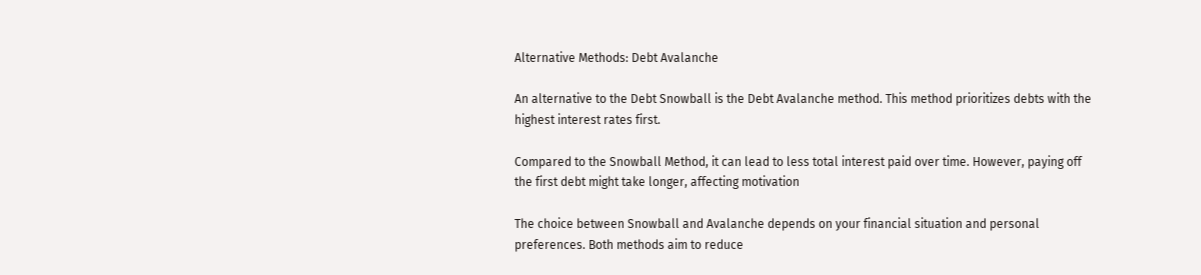Alternative Methods: Debt Avalanche

An alternative to the Debt Snowball is the Debt Avalanche method. This method prioritizes debts with the highest interest rates first.

Compared to the Snowball Method, it can lead to less total interest paid over time. However, paying off the first debt might take longer, affecting motivation

The choice between Snowball and Avalanche depends on your financial situation and personal preferences. Both methods aim to reduce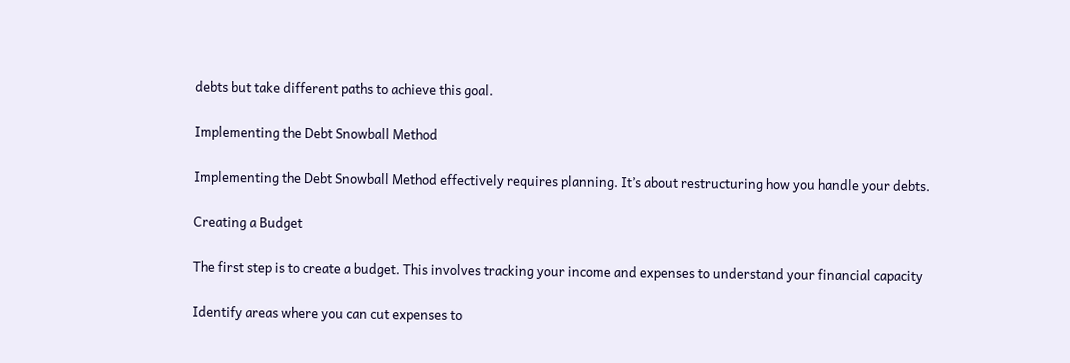debts but take different paths to achieve this goal.

Implementing the Debt Snowball Method

Implementing the Debt Snowball Method effectively requires planning. It’s about restructuring how you handle your debts.

Creating a Budget

The first step is to create a budget. This involves tracking your income and expenses to understand your financial capacity

Identify areas where you can cut expenses to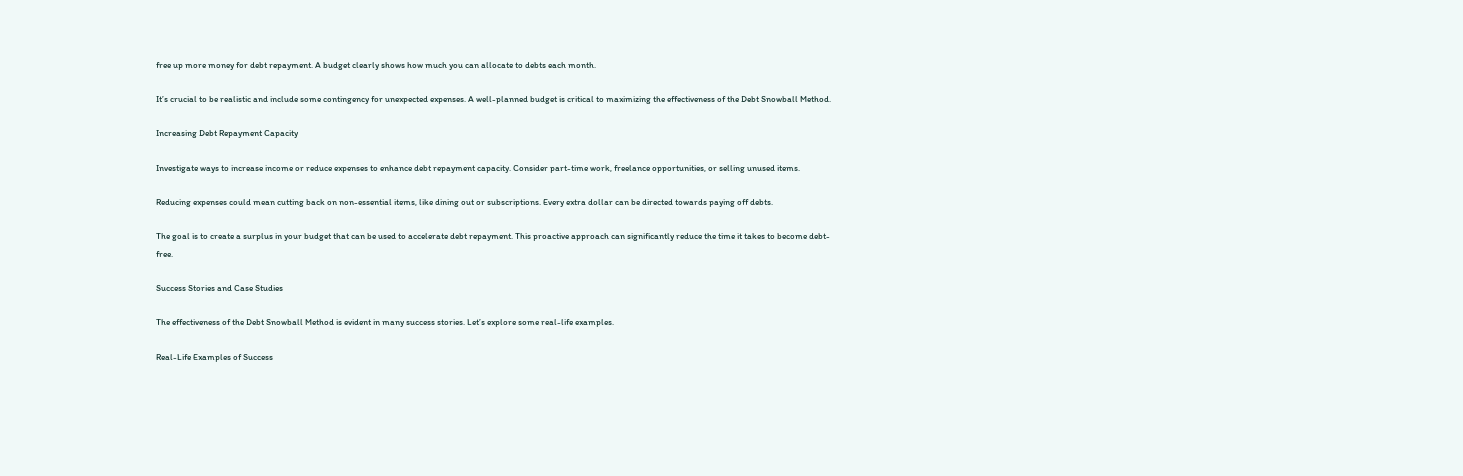free up more money for debt repayment. A budget clearly shows how much you can allocate to debts each month.

It’s crucial to be realistic and include some contingency for unexpected expenses. A well-planned budget is critical to maximizing the effectiveness of the Debt Snowball Method.

Increasing Debt Repayment Capacity

Investigate ways to increase income or reduce expenses to enhance debt repayment capacity. Consider part-time work, freelance opportunities, or selling unused items.

Reducing expenses could mean cutting back on non-essential items, like dining out or subscriptions. Every extra dollar can be directed towards paying off debts.

The goal is to create a surplus in your budget that can be used to accelerate debt repayment. This proactive approach can significantly reduce the time it takes to become debt-free.

Success Stories and Case Studies

The effectiveness of the Debt Snowball Method is evident in many success stories. Let’s explore some real-life examples.

Real-Life Examples of Success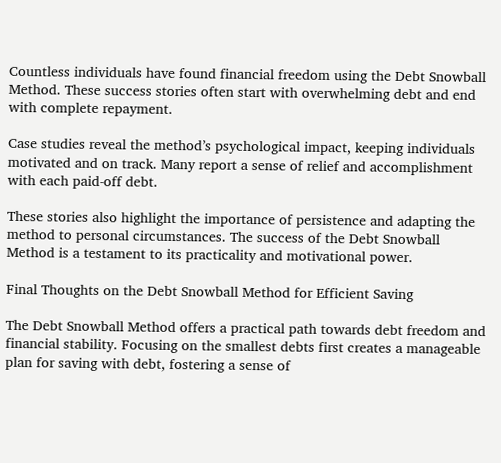Countless individuals have found financial freedom using the Debt Snowball Method. These success stories often start with overwhelming debt and end with complete repayment.

Case studies reveal the method’s psychological impact, keeping individuals motivated and on track. Many report a sense of relief and accomplishment with each paid-off debt.

These stories also highlight the importance of persistence and adapting the method to personal circumstances. The success of the Debt Snowball Method is a testament to its practicality and motivational power.

Final Thoughts on the Debt Snowball Method for Efficient Saving

The Debt Snowball Method offers a practical path towards debt freedom and financial stability. Focusing on the smallest debts first creates a manageable plan for saving with debt, fostering a sense of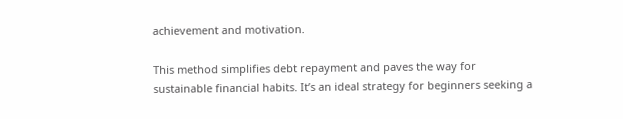achievement and motivation.

This method simplifies debt repayment and paves the way for sustainable financial habits. It’s an ideal strategy for beginners seeking a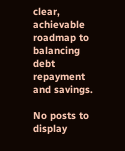clear, achievable roadmap to balancing debt repayment and savings.

No posts to display